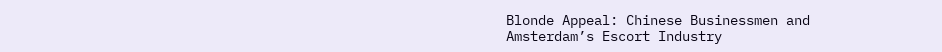Blonde Appeal: Chinese Businessmen and Amsterdam’s Escort Industry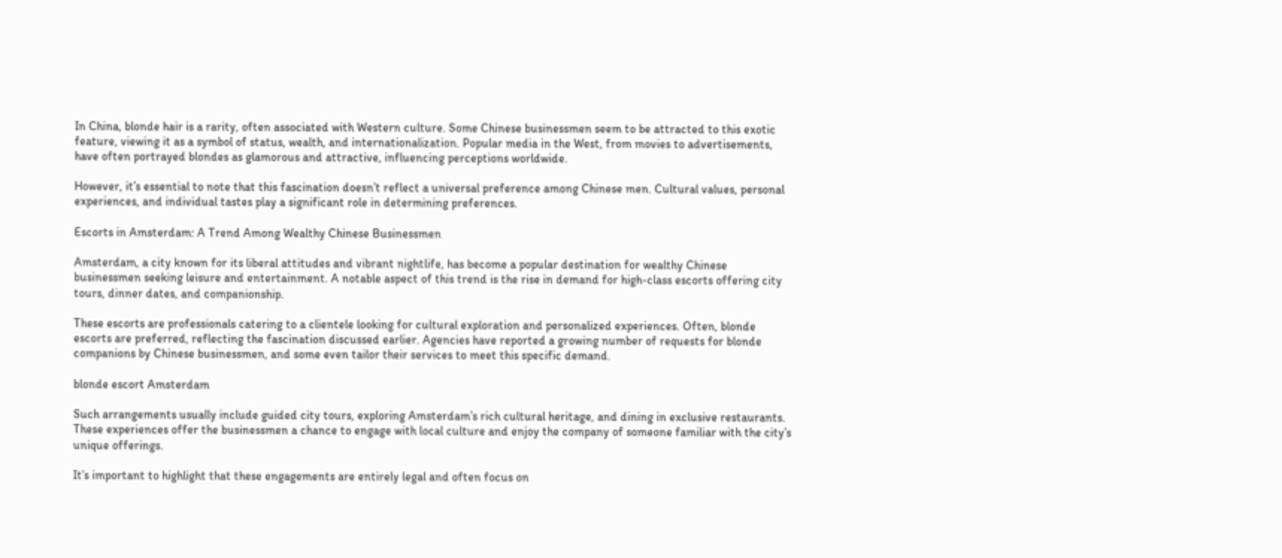In China, blonde hair is a rarity, often associated with Western culture. Some Chinese businessmen seem to be attracted to this exotic feature, viewing it as a symbol of status, wealth, and internationalization. Popular media in the West, from movies to advertisements, have often portrayed blondes as glamorous and attractive, influencing perceptions worldwide.

However, it’s essential to note that this fascination doesn’t reflect a universal preference among Chinese men. Cultural values, personal experiences, and individual tastes play a significant role in determining preferences.

Escorts in Amsterdam: A Trend Among Wealthy Chinese Businessmen

Amsterdam, a city known for its liberal attitudes and vibrant nightlife, has become a popular destination for wealthy Chinese businessmen seeking leisure and entertainment. A notable aspect of this trend is the rise in demand for high-class escorts offering city tours, dinner dates, and companionship.

These escorts are professionals catering to a clientele looking for cultural exploration and personalized experiences. Often, blonde escorts are preferred, reflecting the fascination discussed earlier. Agencies have reported a growing number of requests for blonde companions by Chinese businessmen, and some even tailor their services to meet this specific demand.

blonde escort Amsterdam

Such arrangements usually include guided city tours, exploring Amsterdam’s rich cultural heritage, and dining in exclusive restaurants. These experiences offer the businessmen a chance to engage with local culture and enjoy the company of someone familiar with the city’s unique offerings.

It’s important to highlight that these engagements are entirely legal and often focus on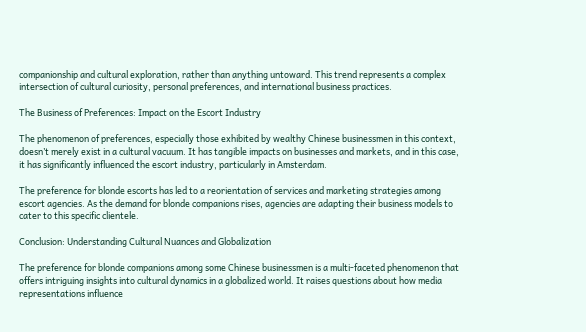companionship and cultural exploration, rather than anything untoward. This trend represents a complex intersection of cultural curiosity, personal preferences, and international business practices.

The Business of Preferences: Impact on the Escort Industry

The phenomenon of preferences, especially those exhibited by wealthy Chinese businessmen in this context, doesn’t merely exist in a cultural vacuum. It has tangible impacts on businesses and markets, and in this case, it has significantly influenced the escort industry, particularly in Amsterdam.

The preference for blonde escorts has led to a reorientation of services and marketing strategies among escort agencies. As the demand for blonde companions rises, agencies are adapting their business models to cater to this specific clientele.

Conclusion: Understanding Cultural Nuances and Globalization

The preference for blonde companions among some Chinese businessmen is a multi-faceted phenomenon that offers intriguing insights into cultural dynamics in a globalized world. It raises questions about how media representations influence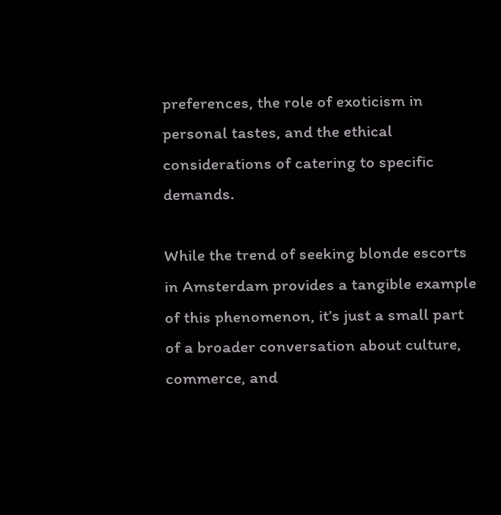preferences, the role of exoticism in personal tastes, and the ethical considerations of catering to specific demands.

While the trend of seeking blonde escorts in Amsterdam provides a tangible example of this phenomenon, it’s just a small part of a broader conversation about culture, commerce, and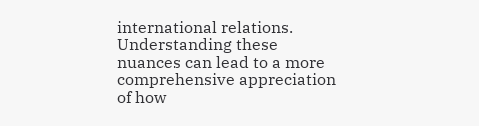international relations. Understanding these nuances can lead to a more comprehensive appreciation of how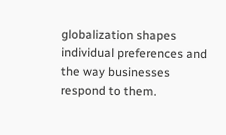globalization shapes individual preferences and the way businesses respond to them.